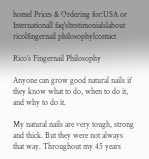homel Prices & Ordering for:USA or Internationall faq'sltestimonialslabout ricolfingernail philosophylcontact

Rico’s Fingernail Philosophy

Anyone can grow good natural nails if they know what to do, when to do it, and why to do it.

My natural nails are very tough, strong and thick. But they were not always that way. Throughout my 45 years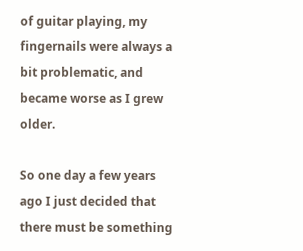of guitar playing, my fingernails were always a bit problematic, and became worse as I grew older.

So one day a few years ago I just decided that there must be something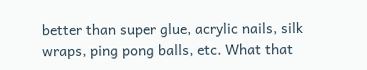better than super glue, acrylic nails, silk wraps, ping pong balls, etc. What that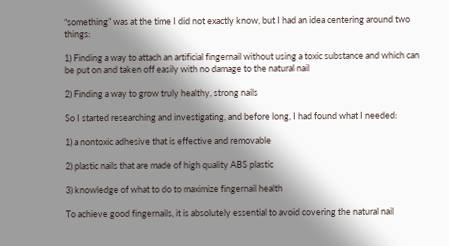“something” was at the time I did not exactly know, but I had an idea centering around two things:

1) Finding a way to attach an artificial fingernail without using a toxic substance and which can be put on and taken off easily with no damage to the natural nail

2) Finding a way to grow truly healthy, strong nails

So I started researching and investigating, and before long, I had found what I needed:

1) a nontoxic adhesive that is effective and removable

2) plastic nails that are made of high quality ABS plastic

3) knowledge of what to do to maximize fingernail health

To achieve good fingernails, it is absolutely essential to avoid covering the natural nail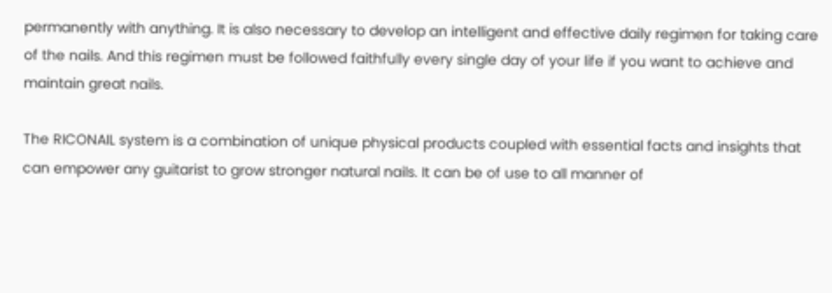permanently with anything. It is also necessary to develop an intelligent and effective daily regimen for taking care of the nails. And this regimen must be followed faithfully every single day of your life if you want to achieve and maintain great nails.

The RICONAIL system is a combination of unique physical products coupled with essential facts and insights that can empower any guitarist to grow stronger natural nails. It can be of use to all manner of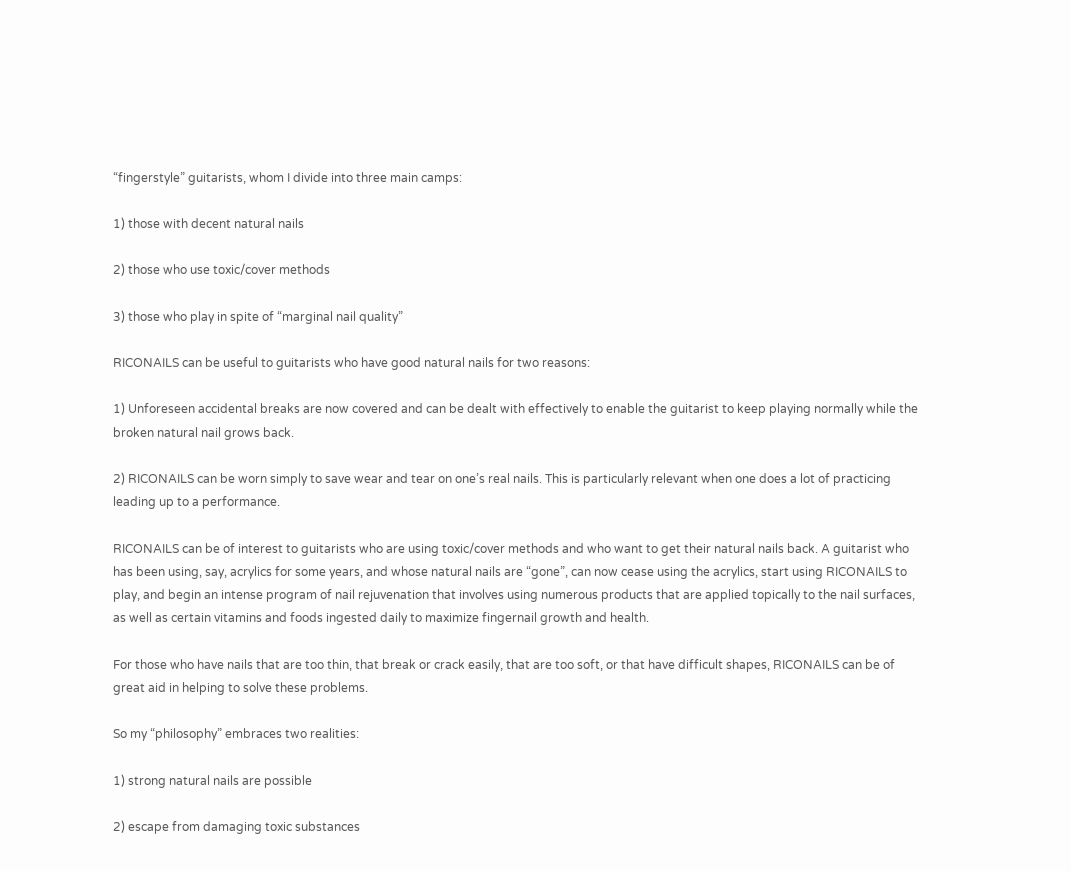“fingerstyle” guitarists, whom I divide into three main camps:

1) those with decent natural nails

2) those who use toxic/cover methods

3) those who play in spite of “marginal nail quality”

RICONAILS can be useful to guitarists who have good natural nails for two reasons:

1) Unforeseen accidental breaks are now covered and can be dealt with effectively to enable the guitarist to keep playing normally while the broken natural nail grows back.

2) RICONAILS can be worn simply to save wear and tear on one’s real nails. This is particularly relevant when one does a lot of practicing leading up to a performance.

RICONAILS can be of interest to guitarists who are using toxic/cover methods and who want to get their natural nails back. A guitarist who has been using, say, acrylics for some years, and whose natural nails are “gone”, can now cease using the acrylics, start using RICONAILS to play, and begin an intense program of nail rejuvenation that involves using numerous products that are applied topically to the nail surfaces, as well as certain vitamins and foods ingested daily to maximize fingernail growth and health.

For those who have nails that are too thin, that break or crack easily, that are too soft, or that have difficult shapes, RICONAILS can be of great aid in helping to solve these problems.

So my “philosophy” embraces two realities:

1) strong natural nails are possible

2) escape from damaging toxic substances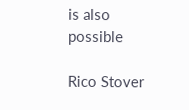is also possible

Rico Stover